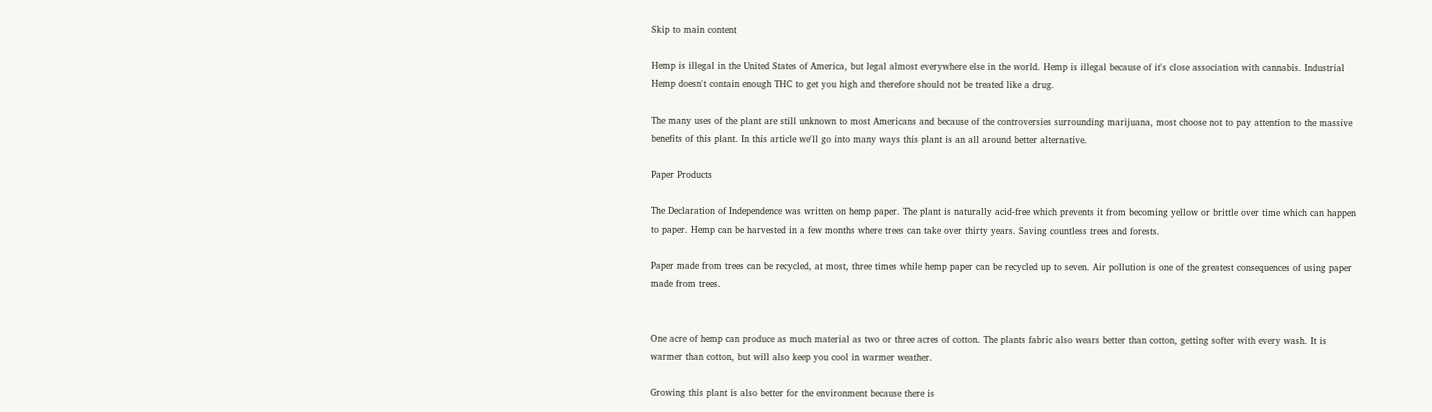Skip to main content

Hemp is illegal in the United States of America, but legal almost everywhere else in the world. Hemp is illegal because of it's close association with cannabis. Industrial Hemp doesn't contain enough THC to get you high and therefore should not be treated like a drug.

The many uses of the plant are still unknown to most Americans and because of the controversies surrounding marijuana, most choose not to pay attention to the massive benefits of this plant. In this article we'll go into many ways this plant is an all around better alternative.

Paper Products

The Declaration of Independence was written on hemp paper. The plant is naturally acid-free which prevents it from becoming yellow or brittle over time which can happen to paper. Hemp can be harvested in a few months where trees can take over thirty years. Saving countless trees and forests.

Paper made from trees can be recycled, at most, three times while hemp paper can be recycled up to seven. Air pollution is one of the greatest consequences of using paper made from trees.


One acre of hemp can produce as much material as two or three acres of cotton. The plants fabric also wears better than cotton, getting softer with every wash. It is warmer than cotton, but will also keep you cool in warmer weather.

Growing this plant is also better for the environment because there is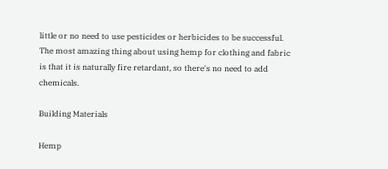little or no need to use pesticides or herbicides to be successful. The most amazing thing about using hemp for clothing and fabric is that it is naturally fire retardant, so there's no need to add chemicals.

Building Materials

Hemp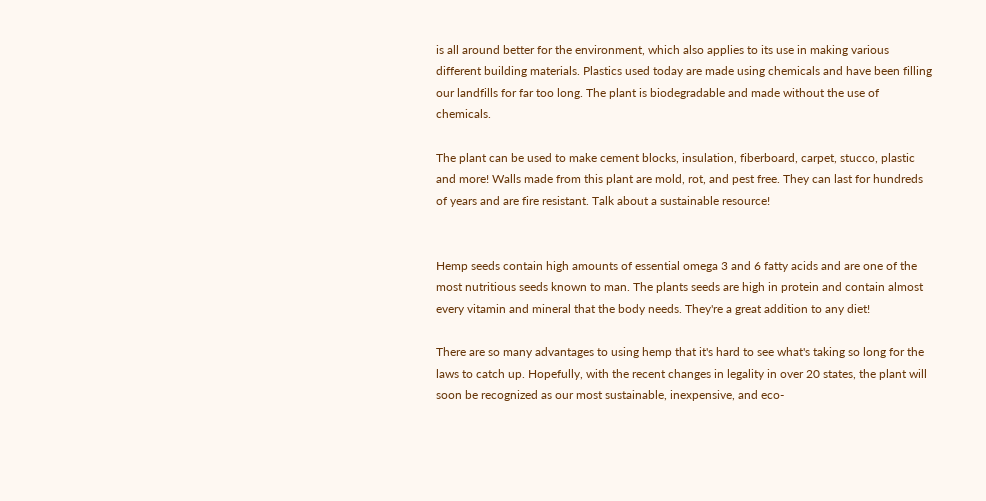is all around better for the environment, which also applies to its use in making various different building materials. Plastics used today are made using chemicals and have been filling our landfills for far too long. The plant is biodegradable and made without the use of chemicals.

The plant can be used to make cement blocks, insulation, fiberboard, carpet, stucco, plastic and more! Walls made from this plant are mold, rot, and pest free. They can last for hundreds of years and are fire resistant. Talk about a sustainable resource!


Hemp seeds contain high amounts of essential omega 3 and 6 fatty acids and are one of the most nutritious seeds known to man. The plants seeds are high in protein and contain almost every vitamin and mineral that the body needs. They're a great addition to any diet!

There are so many advantages to using hemp that it's hard to see what's taking so long for the laws to catch up. Hopefully, with the recent changes in legality in over 20 states, the plant will soon be recognized as our most sustainable, inexpensive, and eco-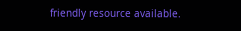friendly resource available.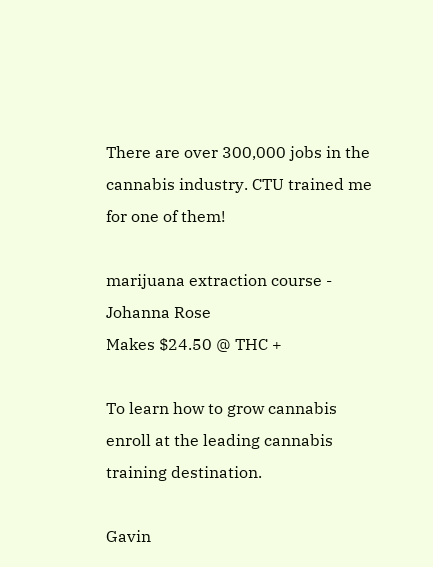There are over 300,000 jobs in the cannabis industry. CTU trained me for one of them!

marijuana extraction course - Johanna Rose
Makes $24.50 @ THC +

To learn how to grow cannabis enroll at the leading cannabis training destination.

Gavin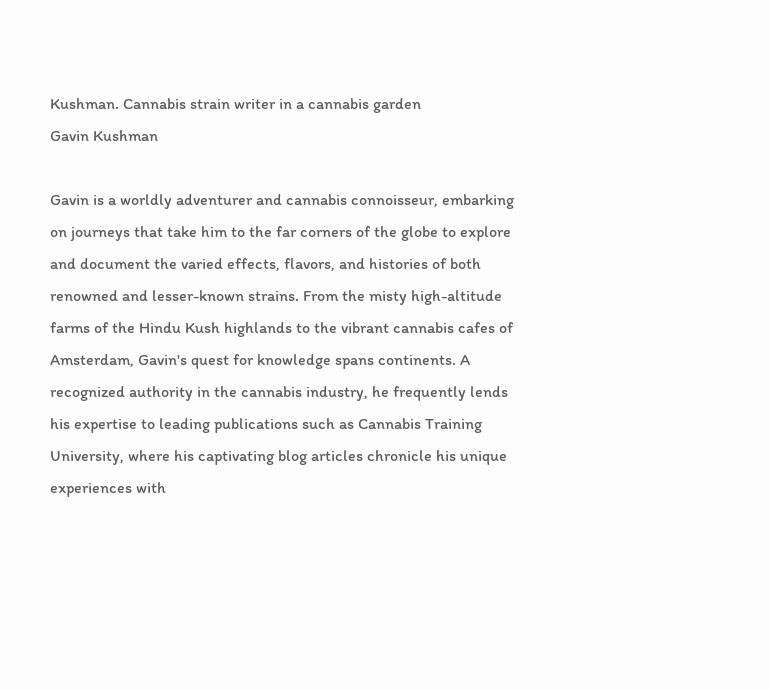Kushman. Cannabis strain writer in a cannabis garden
Gavin Kushman

Gavin is a worldly adventurer and cannabis connoisseur, embarking on journeys that take him to the far corners of the globe to explore and document the varied effects, flavors, and histories of both renowned and lesser-known strains. From the misty high-altitude farms of the Hindu Kush highlands to the vibrant cannabis cafes of Amsterdam, Gavin's quest for knowledge spans continents. A recognized authority in the cannabis industry, he frequently lends his expertise to leading publications such as Cannabis Training University, where his captivating blog articles chronicle his unique experiences with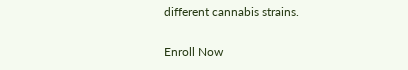different cannabis strains.

Enroll Now